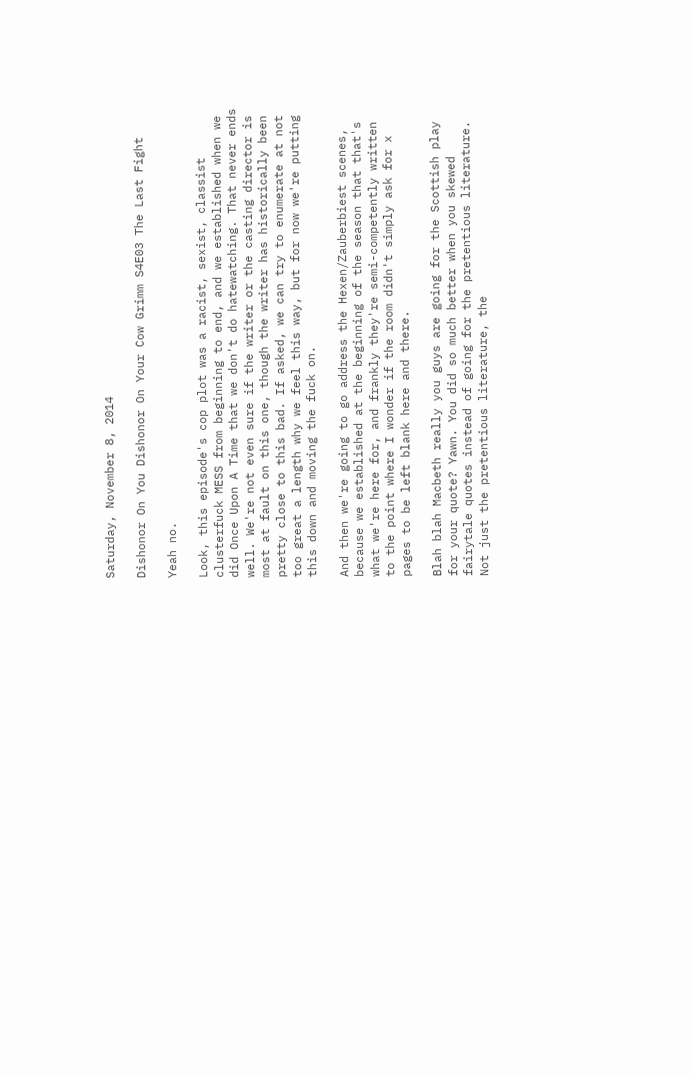Saturday, November 8, 2014

Dishonor On You Dishonor On Your Cow Grimm S4E03 The Last Fight

Yeah no.

Look, this episode's cop plot was a racist, sexist, classist clusterfuck MESS from beginning to end, and we established when we did Once Upon A Time that we don't do hatewatching. That never ends well. We're not even sure if the writer or the casting director is most at fault on this one, though the writer has historically been pretty close to this bad. If asked, we can try to enumerate at not too great a length why we feel this way, but for now we're putting this down and moving the fuck on.

And then we're going to go address the Hexen/Zauberbiest scenes, because we established at the beginning of the season that that's what we're here for, and frankly they're semi-competently written to the point where I wonder if the room didn't simply ask for x pages to be left blank here and there.

Blah blah Macbeth really you guys are going for the Scottish play for your quote? Yawn. You did so much better when you skewed fairytale quotes instead of going for the pretentious literature. Not just the pretentious literature, the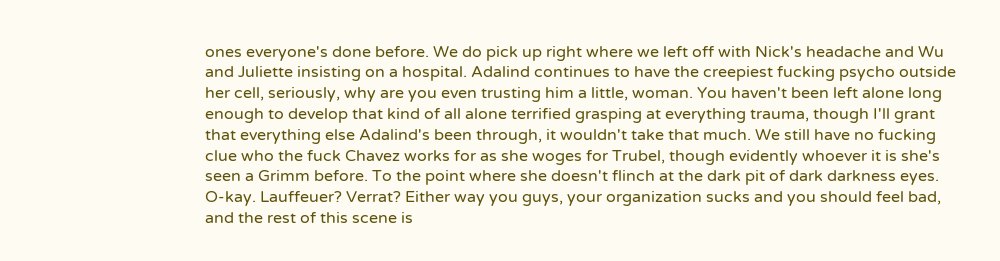ones everyone's done before. We do pick up right where we left off with Nick's headache and Wu and Juliette insisting on a hospital. Adalind continues to have the creepiest fucking psycho outside her cell, seriously, why are you even trusting him a little, woman. You haven't been left alone long enough to develop that kind of all alone terrified grasping at everything trauma, though I'll grant that everything else Adalind's been through, it wouldn't take that much. We still have no fucking clue who the fuck Chavez works for as she woges for Trubel, though evidently whoever it is she's seen a Grimm before. To the point where she doesn't flinch at the dark pit of dark darkness eyes. O-kay. Lauffeuer? Verrat? Either way you guys, your organization sucks and you should feel bad, and the rest of this scene is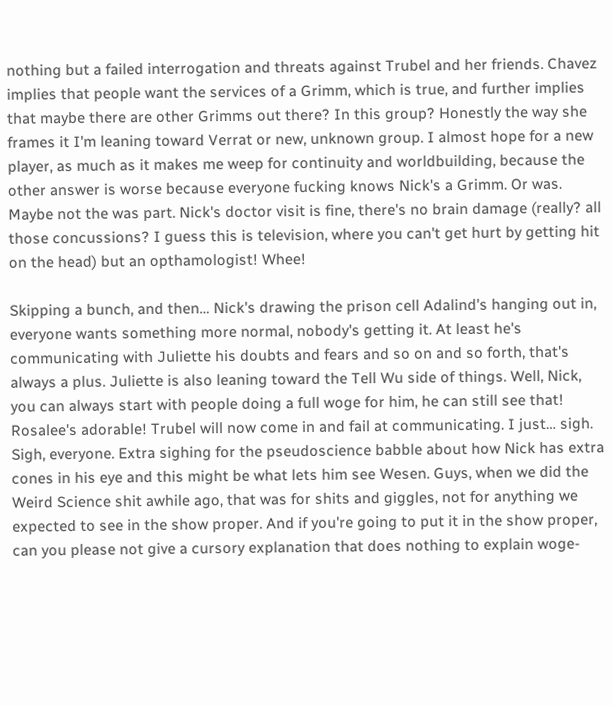nothing but a failed interrogation and threats against Trubel and her friends. Chavez implies that people want the services of a Grimm, which is true, and further implies that maybe there are other Grimms out there? In this group? Honestly the way she frames it I'm leaning toward Verrat or new, unknown group. I almost hope for a new player, as much as it makes me weep for continuity and worldbuilding, because the other answer is worse because everyone fucking knows Nick's a Grimm. Or was. Maybe not the was part. Nick's doctor visit is fine, there's no brain damage (really? all those concussions? I guess this is television, where you can't get hurt by getting hit on the head) but an opthamologist! Whee!

Skipping a bunch, and then… Nick's drawing the prison cell Adalind's hanging out in, everyone wants something more normal, nobody's getting it. At least he's communicating with Juliette his doubts and fears and so on and so forth, that's always a plus. Juliette is also leaning toward the Tell Wu side of things. Well, Nick, you can always start with people doing a full woge for him, he can still see that! Rosalee's adorable! Trubel will now come in and fail at communicating. I just… sigh. Sigh, everyone. Extra sighing for the pseudoscience babble about how Nick has extra cones in his eye and this might be what lets him see Wesen. Guys, when we did the Weird Science shit awhile ago, that was for shits and giggles, not for anything we expected to see in the show proper. And if you're going to put it in the show proper, can you please not give a cursory explanation that does nothing to explain woge-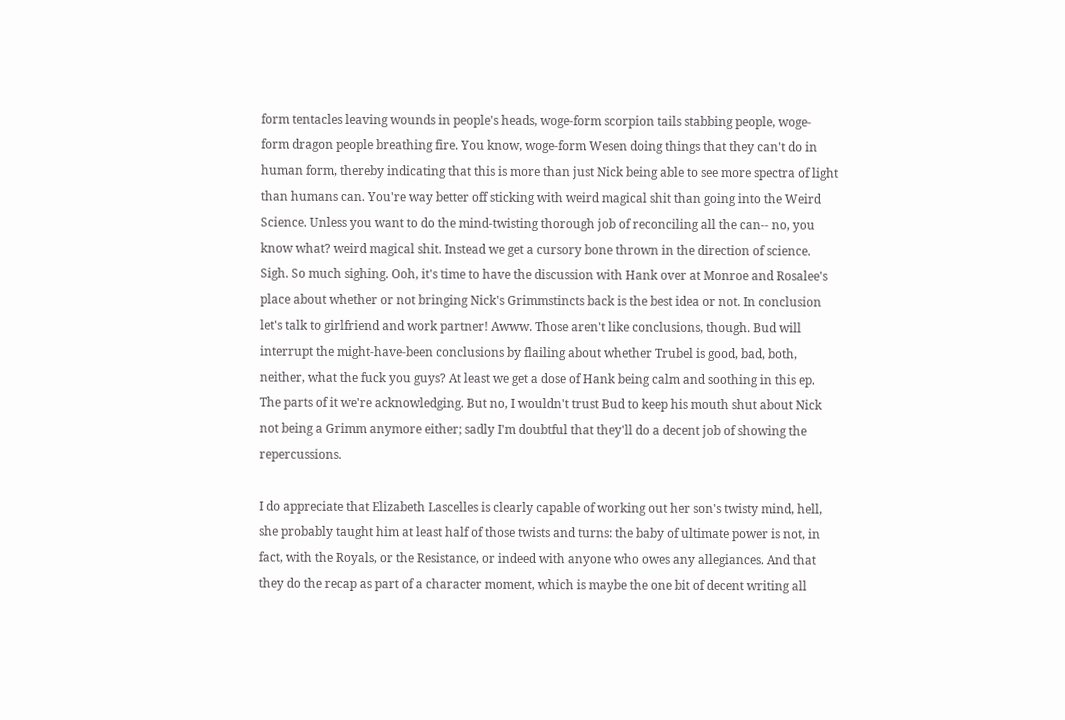form tentacles leaving wounds in people's heads, woge-form scorpion tails stabbing people, woge-form dragon people breathing fire. You know, woge-form Wesen doing things that they can't do in human form, thereby indicating that this is more than just Nick being able to see more spectra of light than humans can. You're way better off sticking with weird magical shit than going into the Weird Science. Unless you want to do the mind-twisting thorough job of reconciling all the can-- no, you know what? weird magical shit. Instead we get a cursory bone thrown in the direction of science. Sigh. So much sighing. Ooh, it's time to have the discussion with Hank over at Monroe and Rosalee's place about whether or not bringing Nick's Grimmstincts back is the best idea or not. In conclusion let's talk to girlfriend and work partner! Awww. Those aren't like conclusions, though. Bud will interrupt the might-have-been conclusions by flailing about whether Trubel is good, bad, both, neither, what the fuck you guys? At least we get a dose of Hank being calm and soothing in this ep. The parts of it we're acknowledging. But no, I wouldn't trust Bud to keep his mouth shut about Nick not being a Grimm anymore either; sadly I'm doubtful that they'll do a decent job of showing the repercussions.

I do appreciate that Elizabeth Lascelles is clearly capable of working out her son's twisty mind, hell, she probably taught him at least half of those twists and turns: the baby of ultimate power is not, in fact, with the Royals, or the Resistance, or indeed with anyone who owes any allegiances. And that they do the recap as part of a character moment, which is maybe the one bit of decent writing all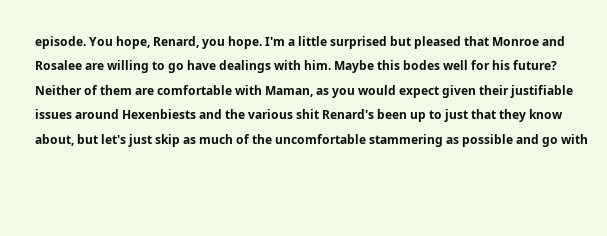episode. You hope, Renard, you hope. I'm a little surprised but pleased that Monroe and Rosalee are willing to go have dealings with him. Maybe this bodes well for his future? Neither of them are comfortable with Maman, as you would expect given their justifiable issues around Hexenbiests and the various shit Renard's been up to just that they know about, but let's just skip as much of the uncomfortable stammering as possible and go with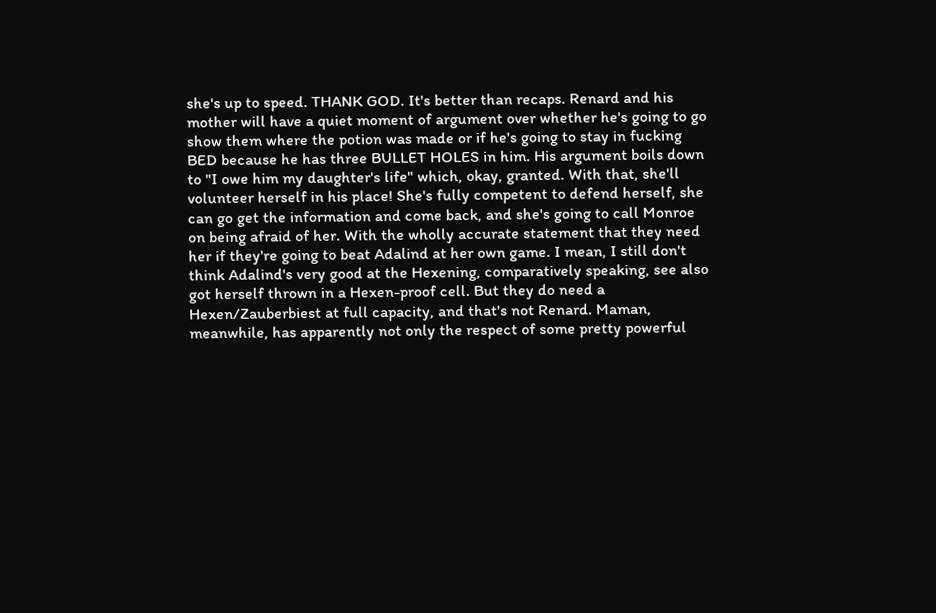she's up to speed. THANK GOD. It's better than recaps. Renard and his mother will have a quiet moment of argument over whether he's going to go show them where the potion was made or if he's going to stay in fucking BED because he has three BULLET HOLES in him. His argument boils down to "I owe him my daughter's life" which, okay, granted. With that, she'll volunteer herself in his place! She's fully competent to defend herself, she can go get the information and come back, and she's going to call Monroe on being afraid of her. With the wholly accurate statement that they need her if they're going to beat Adalind at her own game. I mean, I still don't think Adalind's very good at the Hexening, comparatively speaking, see also got herself thrown in a Hexen-proof cell. But they do need a Hexen/Zauberbiest at full capacity, and that's not Renard. Maman, meanwhile, has apparently not only the respect of some pretty powerful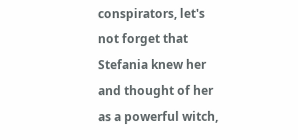conspirators, let's not forget that Stefania knew her and thought of her as a powerful witch,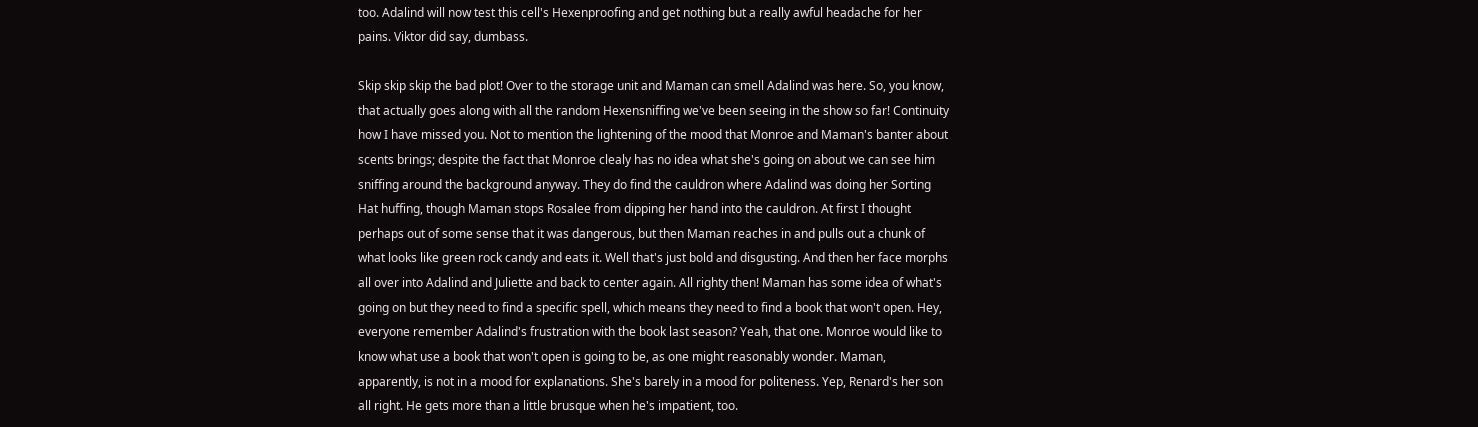too. Adalind will now test this cell's Hexenproofing and get nothing but a really awful headache for her pains. Viktor did say, dumbass.

Skip skip skip the bad plot! Over to the storage unit and Maman can smell Adalind was here. So, you know, that actually goes along with all the random Hexensniffing we've been seeing in the show so far! Continuity how I have missed you. Not to mention the lightening of the mood that Monroe and Maman's banter about scents brings; despite the fact that Monroe clealy has no idea what she's going on about we can see him sniffing around the background anyway. They do find the cauldron where Adalind was doing her Sorting Hat huffing, though Maman stops Rosalee from dipping her hand into the cauldron. At first I thought perhaps out of some sense that it was dangerous, but then Maman reaches in and pulls out a chunk of what looks like green rock candy and eats it. Well that's just bold and disgusting. And then her face morphs all over into Adalind and Juliette and back to center again. All righty then! Maman has some idea of what's going on but they need to find a specific spell, which means they need to find a book that won't open. Hey, everyone remember Adalind's frustration with the book last season? Yeah, that one. Monroe would like to know what use a book that won't open is going to be, as one might reasonably wonder. Maman, apparently, is not in a mood for explanations. She's barely in a mood for politeness. Yep, Renard's her son all right. He gets more than a little brusque when he's impatient, too.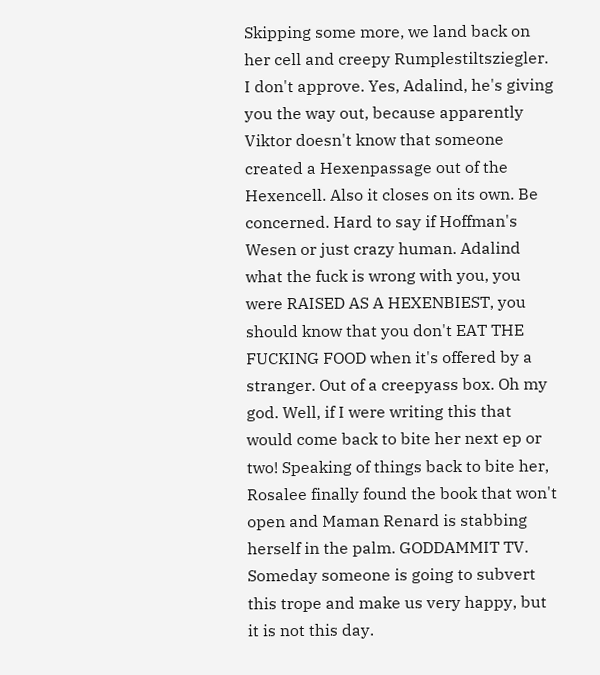Skipping some more, we land back on her cell and creepy Rumplestiltsziegler. I don't approve. Yes, Adalind, he's giving you the way out, because apparently Viktor doesn't know that someone created a Hexenpassage out of the Hexencell. Also it closes on its own. Be concerned. Hard to say if Hoffman's Wesen or just crazy human. Adalind what the fuck is wrong with you, you were RAISED AS A HEXENBIEST, you should know that you don't EAT THE FUCKING FOOD when it's offered by a stranger. Out of a creepyass box. Oh my god. Well, if I were writing this that would come back to bite her next ep or two! Speaking of things back to bite her, Rosalee finally found the book that won't open and Maman Renard is stabbing herself in the palm. GODDAMMIT TV. Someday someone is going to subvert this trope and make us very happy, but it is not this day.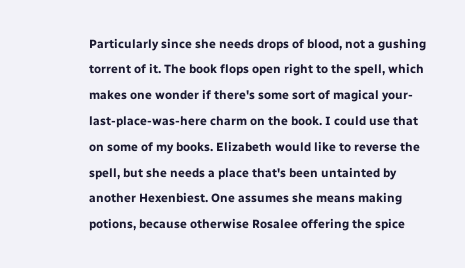Particularly since she needs drops of blood, not a gushing torrent of it. The book flops open right to the spell, which makes one wonder if there's some sort of magical your-last-place-was-here charm on the book. I could use that on some of my books. Elizabeth would like to reverse the spell, but she needs a place that's been untainted by another Hexenbiest. One assumes she means making potions, because otherwise Rosalee offering the spice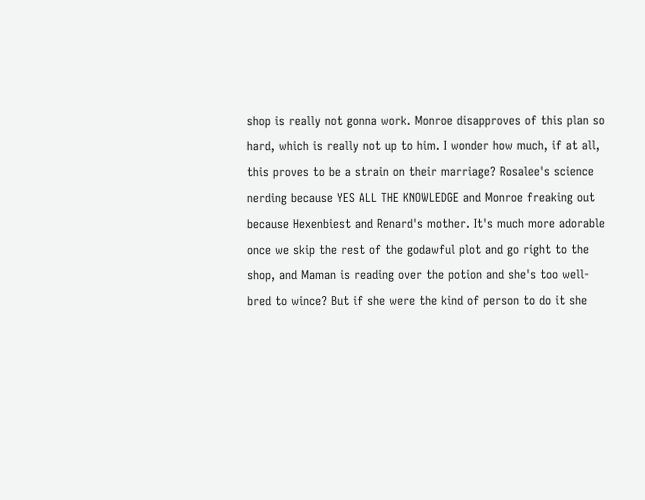shop is really not gonna work. Monroe disapproves of this plan so hard, which is really not up to him. I wonder how much, if at all, this proves to be a strain on their marriage? Rosalee's science nerding because YES ALL THE KNOWLEDGE and Monroe freaking out because Hexenbiest and Renard's mother. It's much more adorable once we skip the rest of the godawful plot and go right to the shop, and Maman is reading over the potion and she's too well-bred to wince? But if she were the kind of person to do it she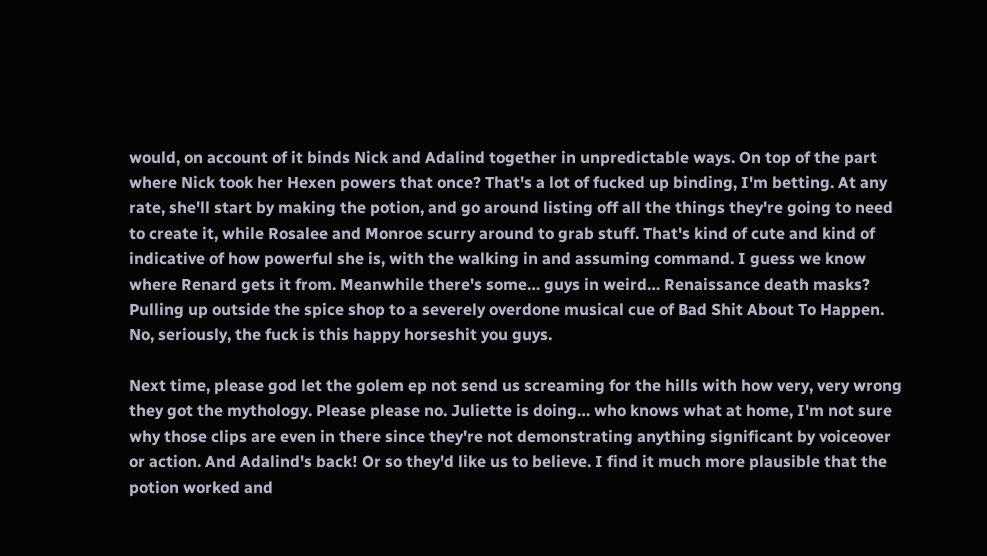would, on account of it binds Nick and Adalind together in unpredictable ways. On top of the part where Nick took her Hexen powers that once? That's a lot of fucked up binding, I'm betting. At any rate, she'll start by making the potion, and go around listing off all the things they're going to need to create it, while Rosalee and Monroe scurry around to grab stuff. That's kind of cute and kind of indicative of how powerful she is, with the walking in and assuming command. I guess we know where Renard gets it from. Meanwhile there's some… guys in weird… Renaissance death masks? Pulling up outside the spice shop to a severely overdone musical cue of Bad Shit About To Happen. No, seriously, the fuck is this happy horseshit you guys.

Next time, please god let the golem ep not send us screaming for the hills with how very, very wrong they got the mythology. Please please no. Juliette is doing… who knows what at home, I'm not sure why those clips are even in there since they're not demonstrating anything significant by voiceover or action. And Adalind's back! Or so they'd like us to believe. I find it much more plausible that the potion worked and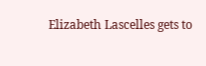Elizabeth Lascelles gets to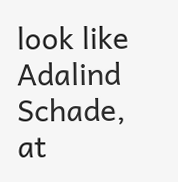look like Adalind Schade, at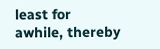least for awhile, thereby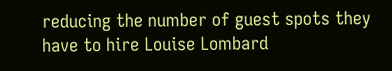reducing the number of guest spots they have to hire Louise Lombard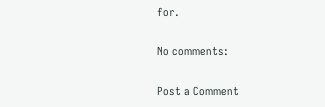for.

No comments:

Post a Comment